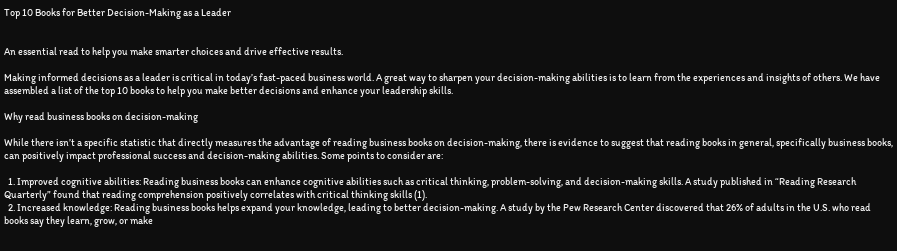Top 10 Books for Better Decision-Making as a Leader


An essential read to help you make smarter choices and drive effective results.

Making informed decisions as a leader is critical in today’s fast-paced business world. A great way to sharpen your decision-making abilities is to learn from the experiences and insights of others. We have assembled a list of the top 10 books to help you make better decisions and enhance your leadership skills.

Why read business books on decision-making

While there isn’t a specific statistic that directly measures the advantage of reading business books on decision-making, there is evidence to suggest that reading books in general, specifically business books, can positively impact professional success and decision-making abilities. Some points to consider are:

  1. Improved cognitive abilities: Reading business books can enhance cognitive abilities such as critical thinking, problem-solving, and decision-making skills. A study published in “Reading Research Quarterly” found that reading comprehension positively correlates with critical thinking skills (1).
  2. Increased knowledge: Reading business books helps expand your knowledge, leading to better decision-making. A study by the Pew Research Center discovered that 26% of adults in the U.S. who read books say they learn, grow, or make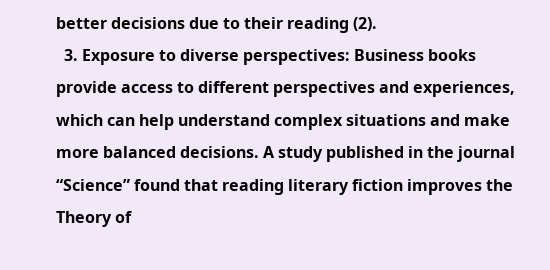better decisions due to their reading (2).
  3. Exposure to diverse perspectives: Business books provide access to different perspectives and experiences, which can help understand complex situations and make more balanced decisions. A study published in the journal “Science” found that reading literary fiction improves the Theory of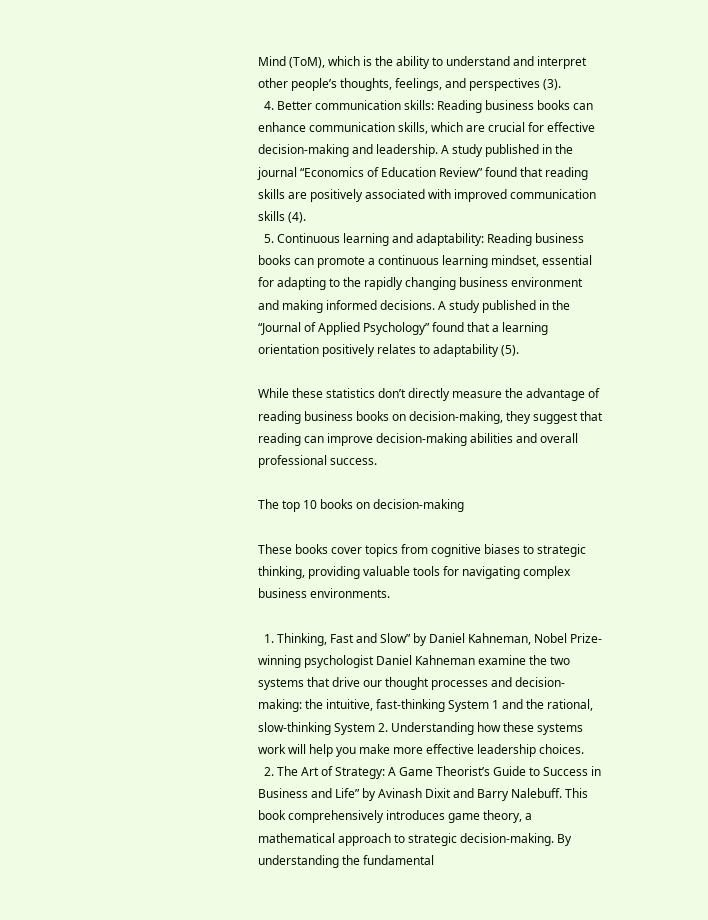Mind (ToM), which is the ability to understand and interpret other people’s thoughts, feelings, and perspectives (3).
  4. Better communication skills: Reading business books can enhance communication skills, which are crucial for effective decision-making and leadership. A study published in the journal “Economics of Education Review” found that reading skills are positively associated with improved communication skills (4).
  5. Continuous learning and adaptability: Reading business books can promote a continuous learning mindset, essential for adapting to the rapidly changing business environment and making informed decisions. A study published in the “Journal of Applied Psychology” found that a learning orientation positively relates to adaptability (5).

While these statistics don’t directly measure the advantage of reading business books on decision-making, they suggest that reading can improve decision-making abilities and overall professional success.

The top 10 books on decision-making

These books cover topics from cognitive biases to strategic thinking, providing valuable tools for navigating complex business environments.

  1. Thinking, Fast and Slow” by Daniel Kahneman, Nobel Prize-winning psychologist Daniel Kahneman examine the two systems that drive our thought processes and decision-making: the intuitive, fast-thinking System 1 and the rational, slow-thinking System 2. Understanding how these systems work will help you make more effective leadership choices.
  2. The Art of Strategy: A Game Theorist’s Guide to Success in Business and Life” by Avinash Dixit and Barry Nalebuff. This book comprehensively introduces game theory, a mathematical approach to strategic decision-making. By understanding the fundamental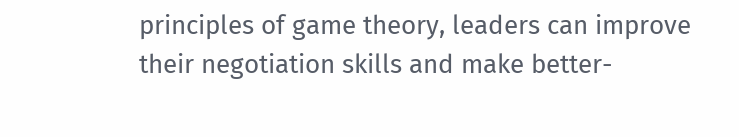principles of game theory, leaders can improve their negotiation skills and make better-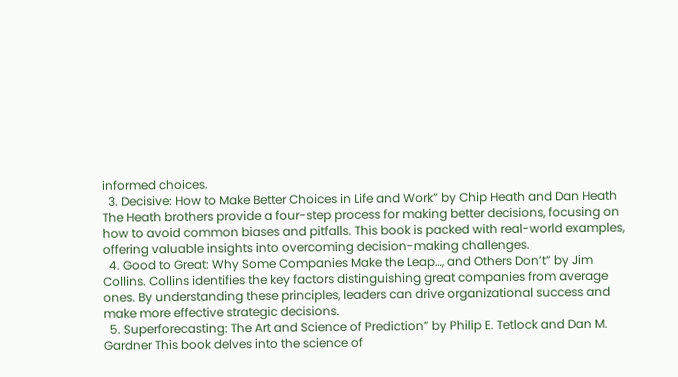informed choices.
  3. Decisive: How to Make Better Choices in Life and Work” by Chip Heath and Dan Heath The Heath brothers provide a four-step process for making better decisions, focusing on how to avoid common biases and pitfalls. This book is packed with real-world examples, offering valuable insights into overcoming decision-making challenges.
  4. Good to Great: Why Some Companies Make the Leap…, and Others Don’t” by Jim Collins. Collins identifies the key factors distinguishing great companies from average ones. By understanding these principles, leaders can drive organizational success and make more effective strategic decisions.
  5. Superforecasting: The Art and Science of Prediction” by Philip E. Tetlock and Dan M. Gardner This book delves into the science of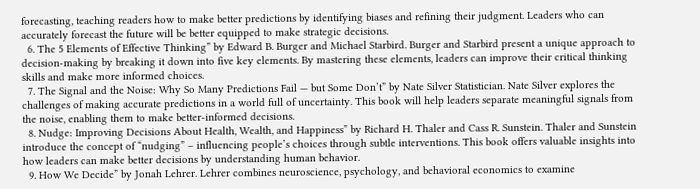forecasting, teaching readers how to make better predictions by identifying biases and refining their judgment. Leaders who can accurately forecast the future will be better equipped to make strategic decisions.
  6. The 5 Elements of Effective Thinking” by Edward B. Burger and Michael Starbird. Burger and Starbird present a unique approach to decision-making by breaking it down into five key elements. By mastering these elements, leaders can improve their critical thinking skills and make more informed choices.
  7. The Signal and the Noise: Why So Many Predictions Fail — but Some Don’t” by Nate Silver Statistician. Nate Silver explores the challenges of making accurate predictions in a world full of uncertainty. This book will help leaders separate meaningful signals from the noise, enabling them to make better-informed decisions.
  8. Nudge: Improving Decisions About Health, Wealth, and Happiness” by Richard H. Thaler and Cass R. Sunstein. Thaler and Sunstein introduce the concept of “nudging” – influencing people’s choices through subtle interventions. This book offers valuable insights into how leaders can make better decisions by understanding human behavior.
  9. How We Decide” by Jonah Lehrer. Lehrer combines neuroscience, psychology, and behavioral economics to examine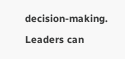decision-making. Leaders can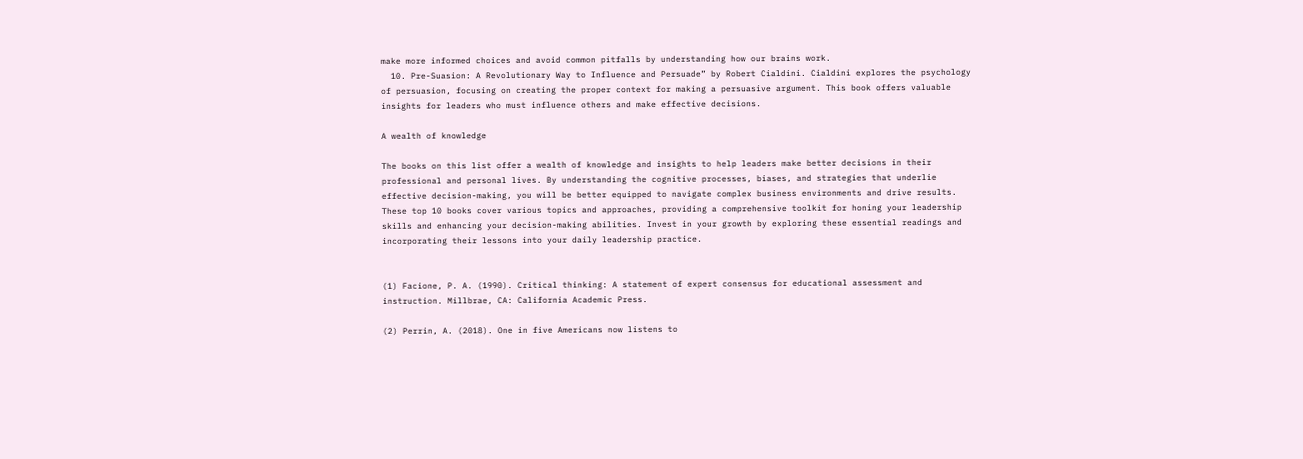make more informed choices and avoid common pitfalls by understanding how our brains work.
  10. Pre-Suasion: A Revolutionary Way to Influence and Persuade” by Robert Cialdini. Cialdini explores the psychology of persuasion, focusing on creating the proper context for making a persuasive argument. This book offers valuable insights for leaders who must influence others and make effective decisions.

A wealth of knowledge

The books on this list offer a wealth of knowledge and insights to help leaders make better decisions in their professional and personal lives. By understanding the cognitive processes, biases, and strategies that underlie effective decision-making, you will be better equipped to navigate complex business environments and drive results. These top 10 books cover various topics and approaches, providing a comprehensive toolkit for honing your leadership skills and enhancing your decision-making abilities. Invest in your growth by exploring these essential readings and incorporating their lessons into your daily leadership practice.


(1) Facione, P. A. (1990). Critical thinking: A statement of expert consensus for educational assessment and instruction. Millbrae, CA: California Academic Press.

(2) Perrin, A. (2018). One in five Americans now listens to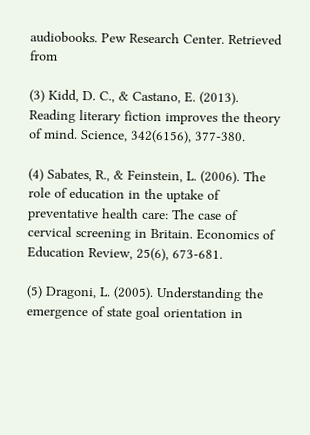audiobooks. Pew Research Center. Retrieved from

(3) Kidd, D. C., & Castano, E. (2013). Reading literary fiction improves the theory of mind. Science, 342(6156), 377-380.

(4) Sabates, R., & Feinstein, L. (2006). The role of education in the uptake of preventative health care: The case of cervical screening in Britain. Economics of Education Review, 25(6), 673-681.

(5) Dragoni, L. (2005). Understanding the emergence of state goal orientation in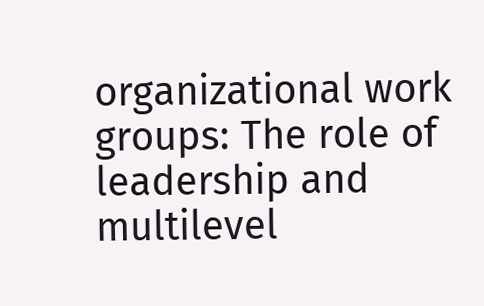organizational work groups: The role of leadership and multilevel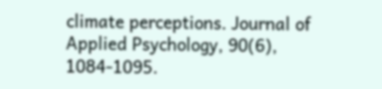climate perceptions. Journal of Applied Psychology, 90(6), 1084-1095.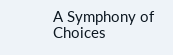A Symphony of Choices